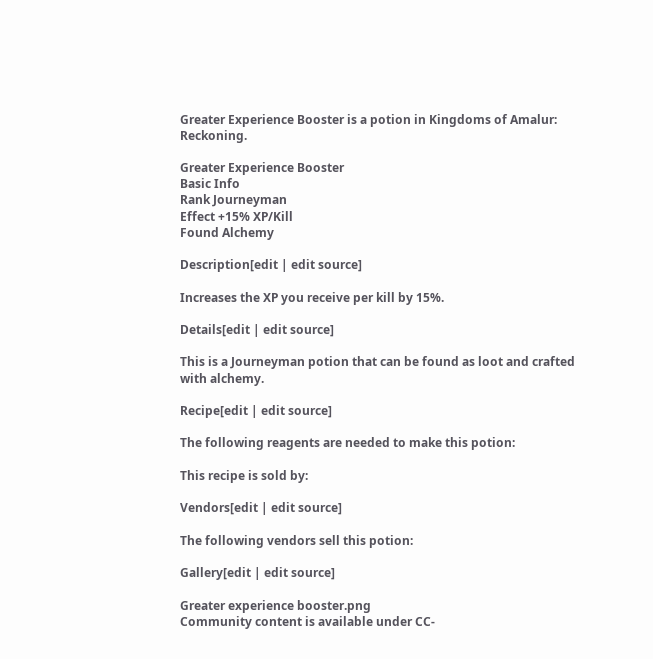Greater Experience Booster is a potion in Kingdoms of Amalur: Reckoning.

Greater Experience Booster
Basic Info
Rank Journeyman
Effect +15% XP/Kill
Found Alchemy

Description[edit | edit source]

Increases the XP you receive per kill by 15%.

Details[edit | edit source]

This is a Journeyman potion that can be found as loot and crafted with alchemy.

Recipe[edit | edit source]

The following reagents are needed to make this potion:

This recipe is sold by:

Vendors[edit | edit source]

The following vendors sell this potion:

Gallery[edit | edit source]

Greater experience booster.png
Community content is available under CC-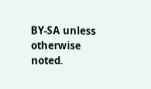BY-SA unless otherwise noted.